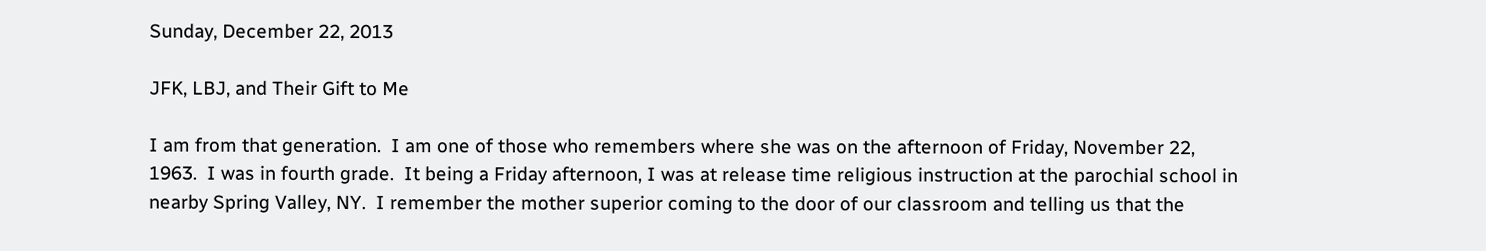Sunday, December 22, 2013

JFK, LBJ, and Their Gift to Me

I am from that generation.  I am one of those who remembers where she was on the afternoon of Friday, November 22, 1963.  I was in fourth grade.  It being a Friday afternoon, I was at release time religious instruction at the parochial school in nearby Spring Valley, NY.  I remember the mother superior coming to the door of our classroom and telling us that the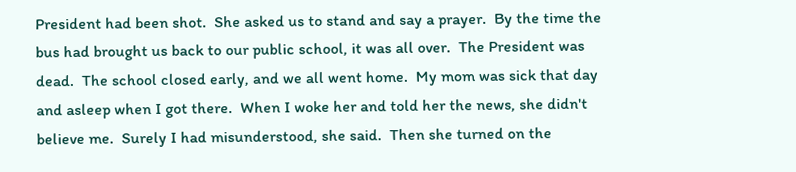President had been shot.  She asked us to stand and say a prayer.  By the time the bus had brought us back to our public school, it was all over.  The President was dead.  The school closed early, and we all went home.  My mom was sick that day and asleep when I got there.  When I woke her and told her the news, she didn't believe me.  Surely I had misunderstood, she said.  Then she turned on the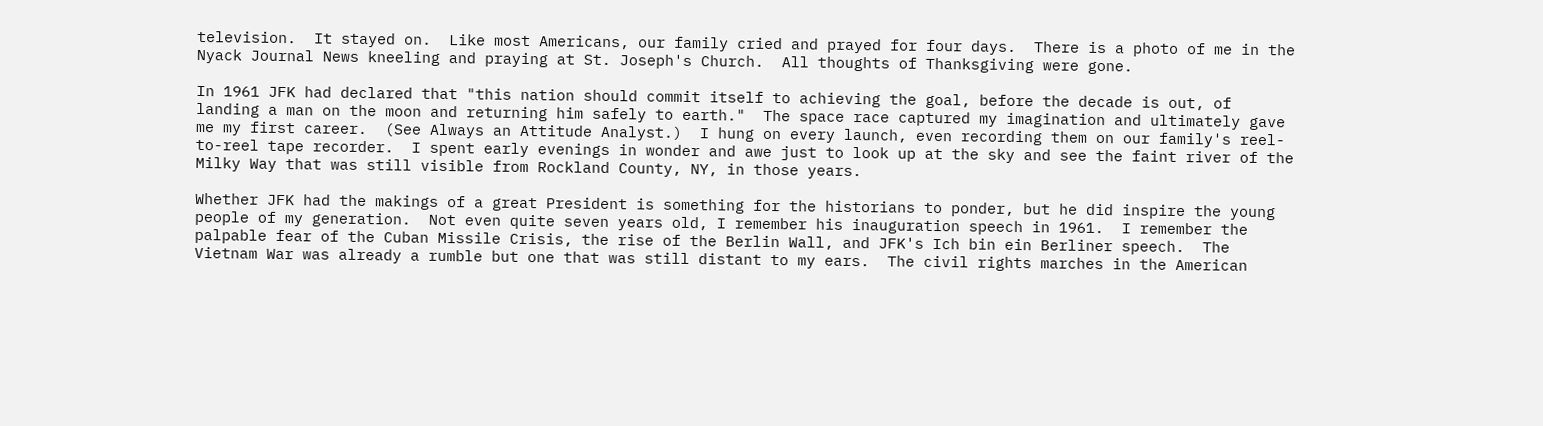television.  It stayed on.  Like most Americans, our family cried and prayed for four days.  There is a photo of me in the Nyack Journal News kneeling and praying at St. Joseph's Church.  All thoughts of Thanksgiving were gone.

In 1961 JFK had declared that "this nation should commit itself to achieving the goal, before the decade is out, of landing a man on the moon and returning him safely to earth."  The space race captured my imagination and ultimately gave me my first career.  (See Always an Attitude Analyst.)  I hung on every launch, even recording them on our family's reel-to-reel tape recorder.  I spent early evenings in wonder and awe just to look up at the sky and see the faint river of the Milky Way that was still visible from Rockland County, NY, in those years.

Whether JFK had the makings of a great President is something for the historians to ponder, but he did inspire the young people of my generation.  Not even quite seven years old, I remember his inauguration speech in 1961.  I remember the palpable fear of the Cuban Missile Crisis, the rise of the Berlin Wall, and JFK's Ich bin ein Berliner speech.  The Vietnam War was already a rumble but one that was still distant to my ears.  The civil rights marches in the American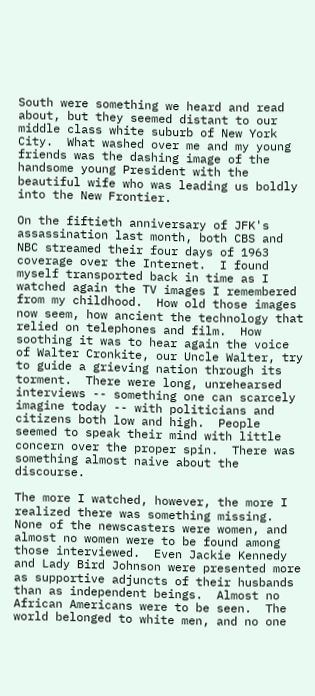South were something we heard and read about, but they seemed distant to our middle class white suburb of New York City.  What washed over me and my young friends was the dashing image of the handsome young President with the beautiful wife who was leading us boldly into the New Frontier.

On the fiftieth anniversary of JFK's assassination last month, both CBS and NBC streamed their four days of 1963 coverage over the Internet.  I found myself transported back in time as I watched again the TV images I remembered from my childhood.  How old those images now seem, how ancient the technology that relied on telephones and film.  How soothing it was to hear again the voice of Walter Cronkite, our Uncle Walter, try to guide a grieving nation through its torment.  There were long, unrehearsed interviews -- something one can scarcely imagine today -- with politicians and citizens both low and high.  People seemed to speak their mind with little concern over the proper spin.  There was something almost naive about the discourse.

The more I watched, however, the more I realized there was something missing.  None of the newscasters were women, and almost no women were to be found among those interviewed.  Even Jackie Kennedy and Lady Bird Johnson were presented more as supportive adjuncts of their husbands than as independent beings.  Almost no African Americans were to be seen.  The world belonged to white men, and no one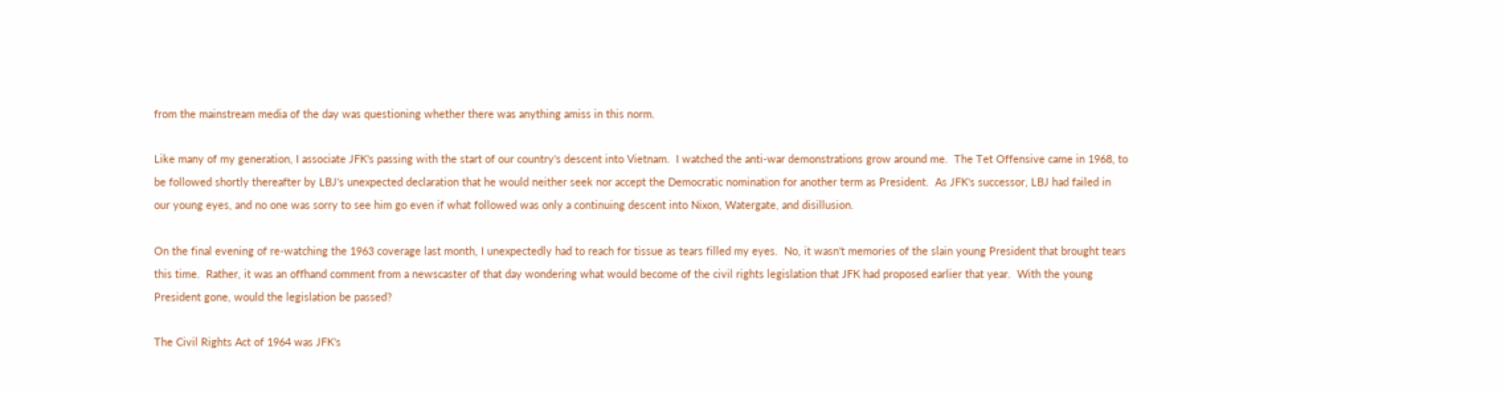from the mainstream media of the day was questioning whether there was anything amiss in this norm.

Like many of my generation, I associate JFK's passing with the start of our country's descent into Vietnam.  I watched the anti-war demonstrations grow around me.  The Tet Offensive came in 1968, to be followed shortly thereafter by LBJ's unexpected declaration that he would neither seek nor accept the Democratic nomination for another term as President.  As JFK's successor, LBJ had failed in our young eyes, and no one was sorry to see him go even if what followed was only a continuing descent into Nixon, Watergate, and disillusion.

On the final evening of re-watching the 1963 coverage last month, I unexpectedly had to reach for tissue as tears filled my eyes.  No, it wasn't memories of the slain young President that brought tears this time.  Rather, it was an offhand comment from a newscaster of that day wondering what would become of the civil rights legislation that JFK had proposed earlier that year.  With the young President gone, would the legislation be passed?

The Civil Rights Act of 1964 was JFK's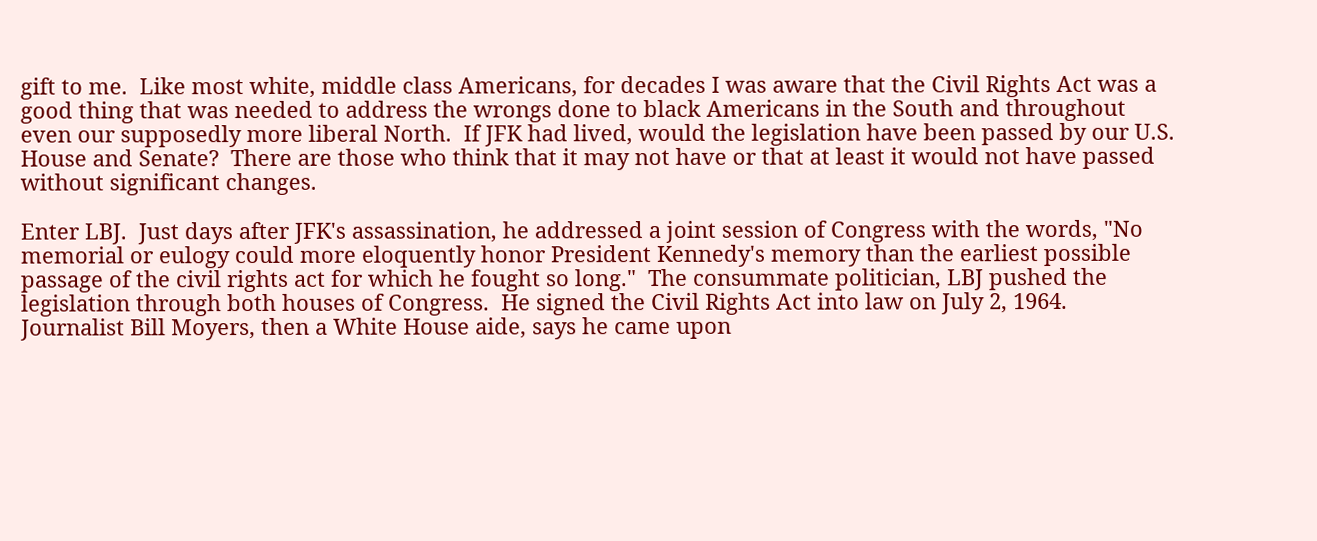gift to me.  Like most white, middle class Americans, for decades I was aware that the Civil Rights Act was a good thing that was needed to address the wrongs done to black Americans in the South and throughout even our supposedly more liberal North.  If JFK had lived, would the legislation have been passed by our U.S. House and Senate?  There are those who think that it may not have or that at least it would not have passed without significant changes.

Enter LBJ.  Just days after JFK's assassination, he addressed a joint session of Congress with the words, "No memorial or eulogy could more eloquently honor President Kennedy's memory than the earliest possible passage of the civil rights act for which he fought so long."  The consummate politician, LBJ pushed the legislation through both houses of Congress.  He signed the Civil Rights Act into law on July 2, 1964.  Journalist Bill Moyers, then a White House aide, says he came upon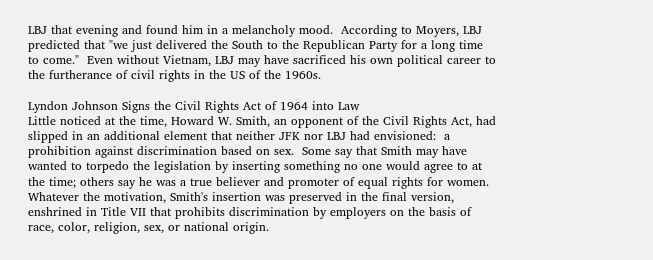LBJ that evening and found him in a melancholy mood.  According to Moyers, LBJ predicted that "we just delivered the South to the Republican Party for a long time to come."  Even without Vietnam, LBJ may have sacrificed his own political career to the furtherance of civil rights in the US of the 1960s.

Lyndon Johnson Signs the Civil Rights Act of 1964 into Law
Little noticed at the time, Howard W. Smith, an opponent of the Civil Rights Act, had slipped in an additional element that neither JFK nor LBJ had envisioned:  a prohibition against discrimination based on sex.  Some say that Smith may have wanted to torpedo the legislation by inserting something no one would agree to at the time; others say he was a true believer and promoter of equal rights for women.  Whatever the motivation, Smith's insertion was preserved in the final version, enshrined in Title VII that prohibits discrimination by employers on the basis of race, color, religion, sex, or national origin.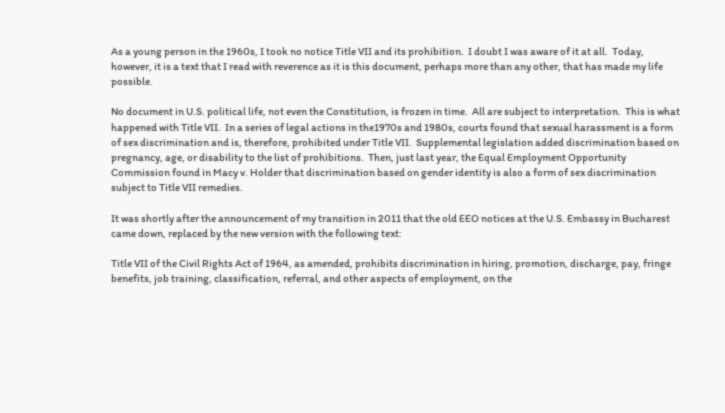As a young person in the 1960s, I took no notice Title VII and its prohibition.  I doubt I was aware of it at all.  Today, however, it is a text that I read with reverence as it is this document, perhaps more than any other, that has made my life possible.

No document in U.S. political life, not even the Constitution, is frozen in time.  All are subject to interpretation.  This is what happened with Title VII.  In a series of legal actions in the1970s and 1980s, courts found that sexual harassment is a form of sex discrimination and is, therefore, prohibited under Title VII.  Supplemental legislation added discrimination based on pregnancy, age, or disability to the list of prohibitions.  Then, just last year, the Equal Employment Opportunity Commission found in Macy v. Holder that discrimination based on gender identity is also a form of sex discrimination subject to Title VII remedies.

It was shortly after the announcement of my transition in 2011 that the old EEO notices at the U.S. Embassy in Bucharest came down, replaced by the new version with the following text:

Title VII of the Civil Rights Act of 1964, as amended, prohibits discrimination in hiring, promotion, discharge, pay, fringe benefits, job training, classification, referral, and other aspects of employment, on the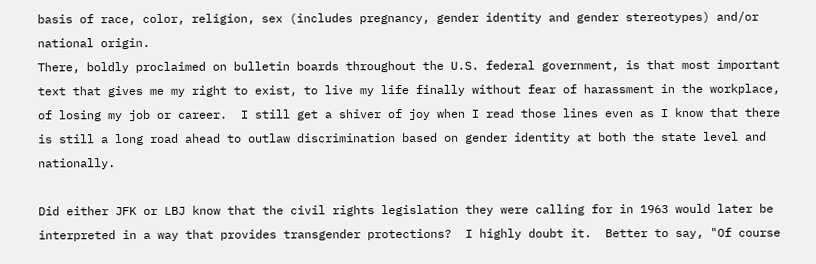basis of race, color, religion, sex (includes pregnancy, gender identity and gender stereotypes) and/or national origin.
There, boldly proclaimed on bulletin boards throughout the U.S. federal government, is that most important text that gives me my right to exist, to live my life finally without fear of harassment in the workplace, of losing my job or career.  I still get a shiver of joy when I read those lines even as I know that there is still a long road ahead to outlaw discrimination based on gender identity at both the state level and nationally.

Did either JFK or LBJ know that the civil rights legislation they were calling for in 1963 would later be interpreted in a way that provides transgender protections?  I highly doubt it.  Better to say, "Of course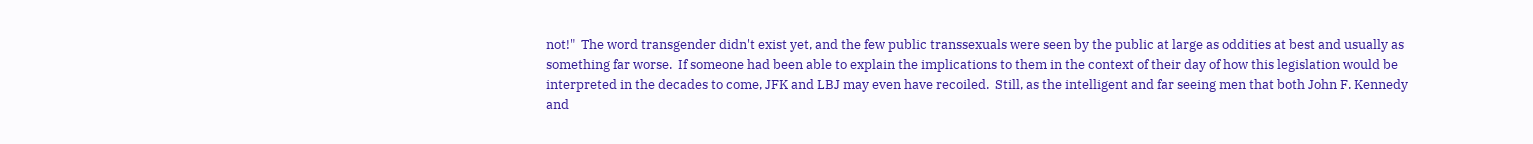not!"  The word transgender didn't exist yet, and the few public transsexuals were seen by the public at large as oddities at best and usually as something far worse.  If someone had been able to explain the implications to them in the context of their day of how this legislation would be interpreted in the decades to come, JFK and LBJ may even have recoiled.  Still, as the intelligent and far seeing men that both John F. Kennedy and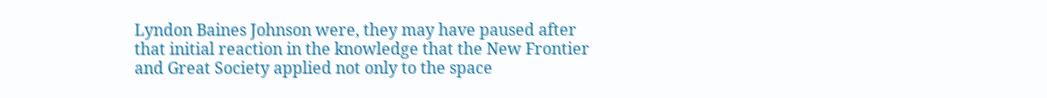Lyndon Baines Johnson were, they may have paused after that initial reaction in the knowledge that the New Frontier and Great Society applied not only to the space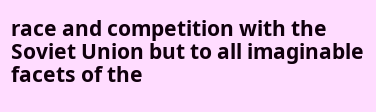race and competition with the Soviet Union but to all imaginable facets of the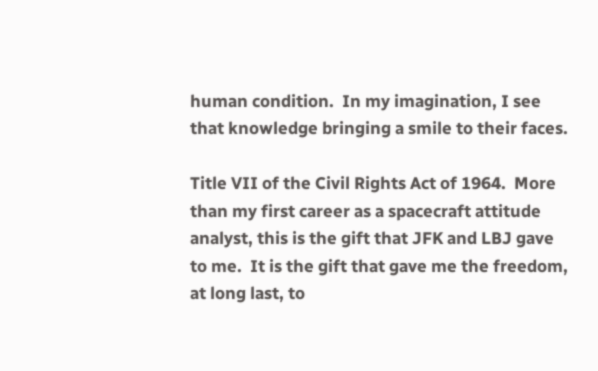human condition.  In my imagination, I see that knowledge bringing a smile to their faces.

Title VII of the Civil Rights Act of 1964.  More than my first career as a spacecraft attitude analyst, this is the gift that JFK and LBJ gave to me.  It is the gift that gave me the freedom, at long last, to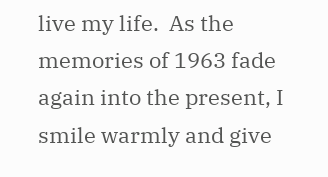live my life.  As the memories of 1963 fade again into the present, I smile warmly and give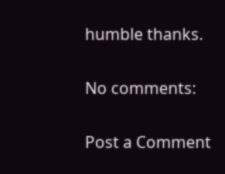humble thanks.

No comments:

Post a Comment